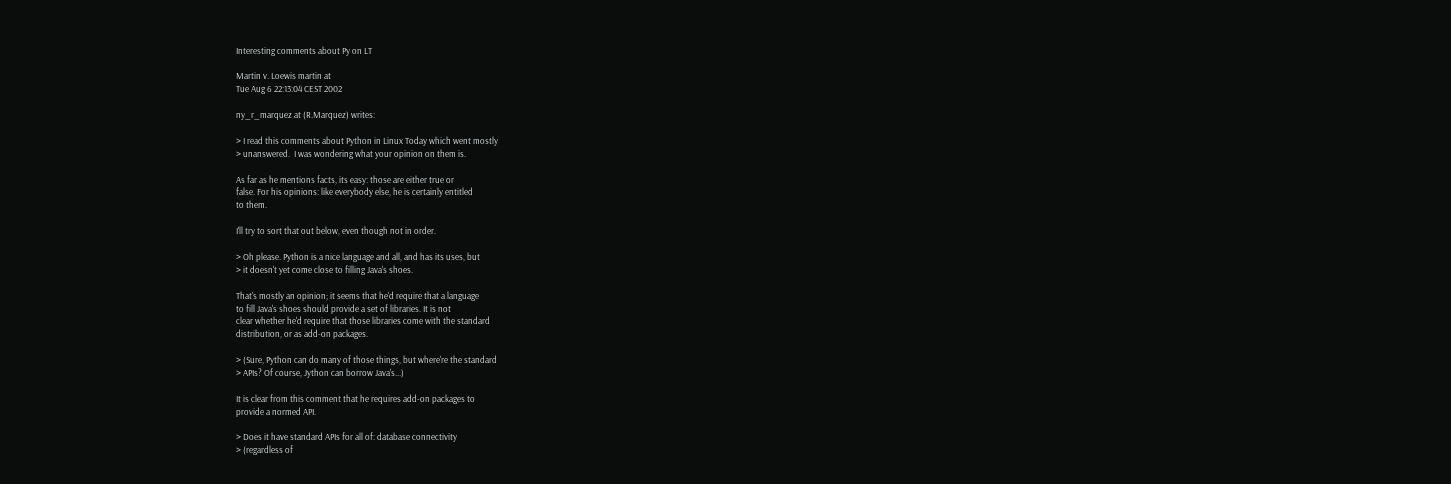Interesting comments about Py on LT

Martin v. Loewis martin at
Tue Aug 6 22:13:04 CEST 2002

ny_r_marquez at (R.Marquez) writes:

> I read this comments about Python in Linux Today which went mostly
> unanswered.  I was wondering what your opinion on them is.

As far as he mentions facts, its easy: those are either true or
false. For his opinions: like everybody else, he is certainly entitled
to them.

I'll try to sort that out below, even though not in order.

> Oh please. Python is a nice language and all, and has its uses, but
> it doesn't yet come close to filling Java's shoes.

That's mostly an opinion; it seems that he'd require that a language
to fill Java's shoes should provide a set of libraries. It is not
clear whether he'd require that those libraries come with the standard
distribution, or as add-on packages.

> (Sure, Python can do many of those things, but where're the standard
> APIs? Of course, Jython can borrow Java's...)

It is clear from this comment that he requires add-on packages to
provide a normed API.

> Does it have standard APIs for all of: database connectivity
> (regardless of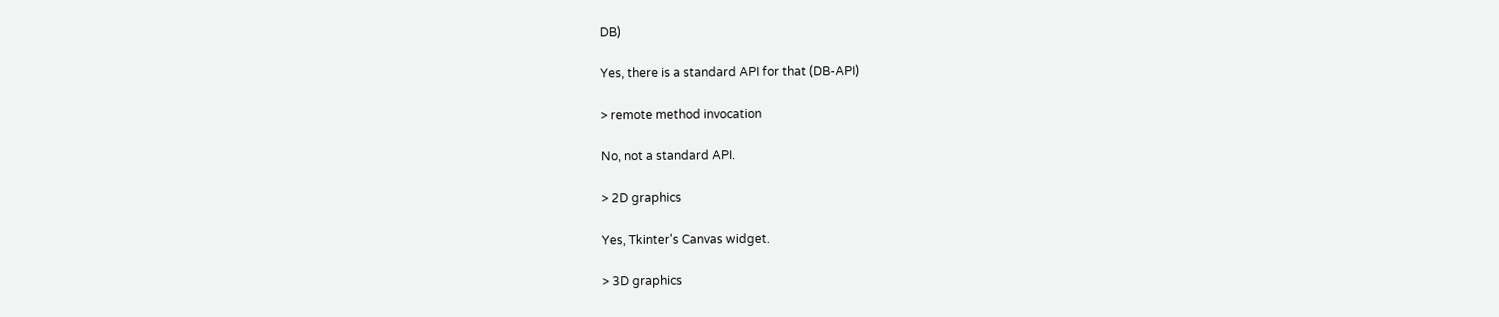DB)

Yes, there is a standard API for that (DB-API)

> remote method invocation

No, not a standard API.

> 2D graphics

Yes, Tkinter's Canvas widget.

> 3D graphics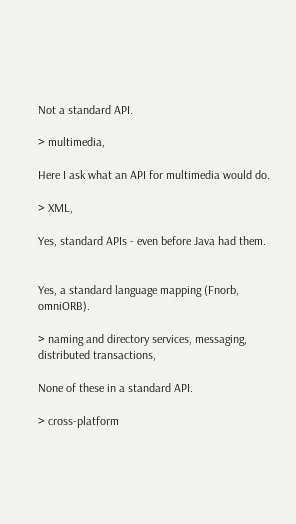Not a standard API.

> multimedia,

Here I ask what an API for multimedia would do.

> XML,

Yes, standard APIs - even before Java had them.


Yes, a standard language mapping (Fnorb, omniORB).

> naming and directory services, messaging, distributed transactions,

None of these in a standard API.

> cross-platform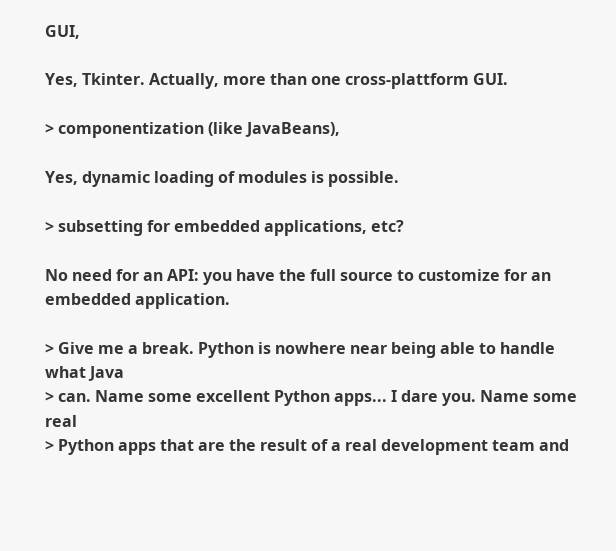GUI,

Yes, Tkinter. Actually, more than one cross-plattform GUI.

> componentization (like JavaBeans),

Yes, dynamic loading of modules is possible.

> subsetting for embedded applications, etc?

No need for an API: you have the full source to customize for an
embedded application.

> Give me a break. Python is nowhere near being able to handle what Java
> can. Name some excellent Python apps... I dare you. Name some real
> Python apps that are the result of a real development team and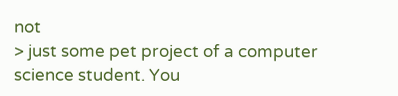not
> just some pet project of a computer science student. You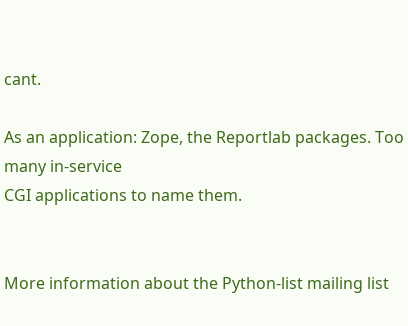cant.

As an application: Zope, the Reportlab packages. Too many in-service
CGI applications to name them.


More information about the Python-list mailing list